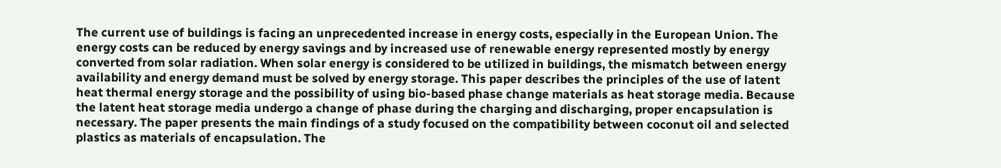The current use of buildings is facing an unprecedented increase in energy costs, especially in the European Union. The energy costs can be reduced by energy savings and by increased use of renewable energy represented mostly by energy converted from solar radiation. When solar energy is considered to be utilized in buildings, the mismatch between energy availability and energy demand must be solved by energy storage. This paper describes the principles of the use of latent heat thermal energy storage and the possibility of using bio-based phase change materials as heat storage media. Because the latent heat storage media undergo a change of phase during the charging and discharging, proper encapsulation is necessary. The paper presents the main findings of a study focused on the compatibility between coconut oil and selected plastics as materials of encapsulation. The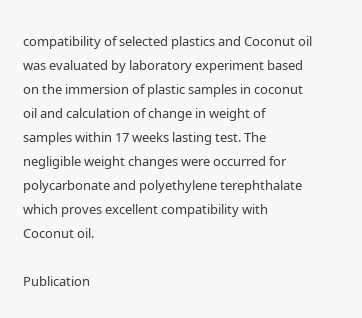compatibility of selected plastics and Coconut oil was evaluated by laboratory experiment based on the immersion of plastic samples in coconut oil and calculation of change in weight of samples within 17 weeks lasting test. The negligible weight changes were occurred for polycarbonate and polyethylene terephthalate which proves excellent compatibility with Coconut oil.

Publication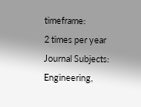timeframe:
2 times per year
Journal Subjects:
Engineering,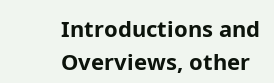Introductions and Overviews, other